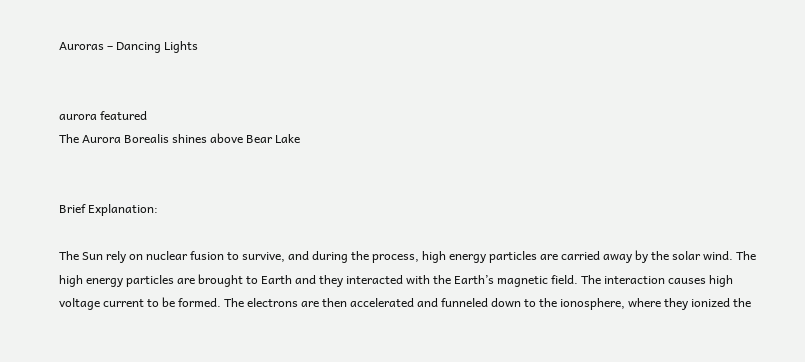Auroras – Dancing Lights


aurora featured
The Aurora Borealis shines above Bear Lake


Brief Explanation:

The Sun rely on nuclear fusion to survive, and during the process, high energy particles are carried away by the solar wind. The high energy particles are brought to Earth and they interacted with the Earth’s magnetic field. The interaction causes high voltage current to be formed. The electrons are then accelerated and funneled down to the ionosphere, where they ionized the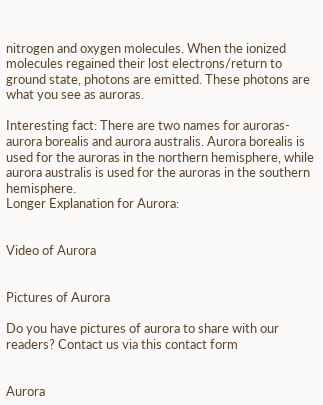nitrogen and oxygen molecules. When the ionized molecules regained their lost electrons/return to ground state, photons are emitted. These photons are what you see as auroras.

Interesting fact: There are two names for auroras- aurora borealis and aurora australis. Aurora borealis is used for the auroras in the northern hemisphere, while aurora australis is used for the auroras in the southern hemisphere.
Longer Explanation for Aurora:


Video of Aurora


Pictures of Aurora

Do you have pictures of aurora to share with our readers? Contact us via this contact form


Aurora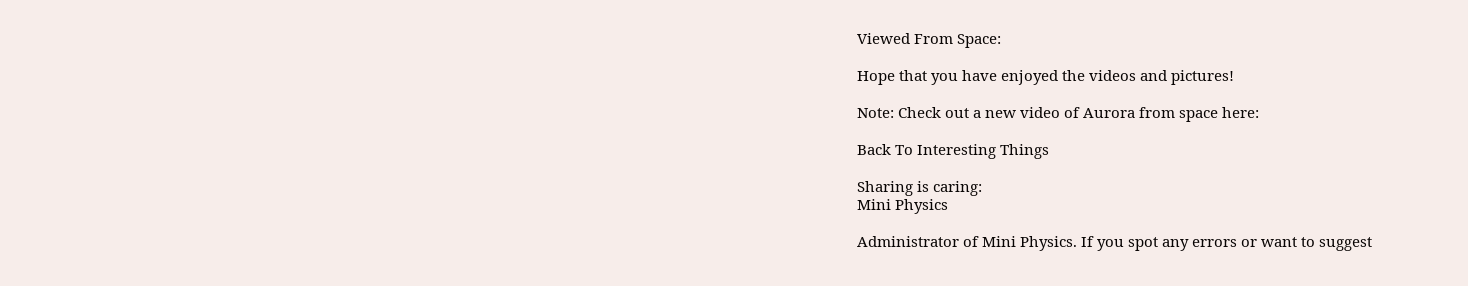Viewed From Space:

Hope that you have enjoyed the videos and pictures!

Note: Check out a new video of Aurora from space here:

Back To Interesting Things

Sharing is caring:
Mini Physics

Administrator of Mini Physics. If you spot any errors or want to suggest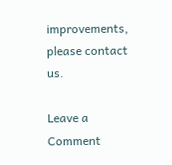improvements, please contact us.

Leave a Comment